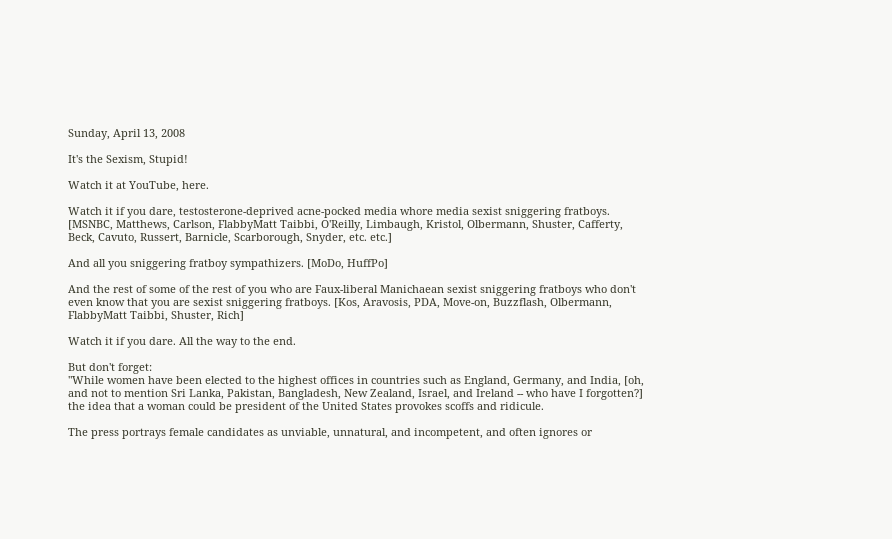Sunday, April 13, 2008

It's the Sexism, Stupid!

Watch it at YouTube, here.

Watch it if you dare, testosterone-deprived acne-pocked media whore media sexist sniggering fratboys. [MSNBC, Matthews, Carlson, FlabbyMatt Taibbi, O'Reilly, Limbaugh, Kristol, Olbermann, Shuster, Cafferty, Beck, Cavuto, Russert, Barnicle, Scarborough, Snyder, etc. etc.]

And all you sniggering fratboy sympathizers. [MoDo, HuffPo]

And the rest of some of the rest of you who are Faux-liberal Manichaean sexist sniggering fratboys who don't even know that you are sexist sniggering fratboys. [Kos, Aravosis, PDA, Move-on, Buzzflash, Olbermann, FlabbyMatt Taibbi, Shuster, Rich]

Watch it if you dare. All the way to the end.

But don't forget:
"While women have been elected to the highest offices in countries such as England, Germany, and India, [oh, and not to mention Sri Lanka, Pakistan, Bangladesh, New Zealand, Israel, and Ireland -- who have I forgotten?] the idea that a woman could be president of the United States provokes scoffs and ridicule.

The press portrays female candidates as unviable, unnatural, and incompetent, and often ignores or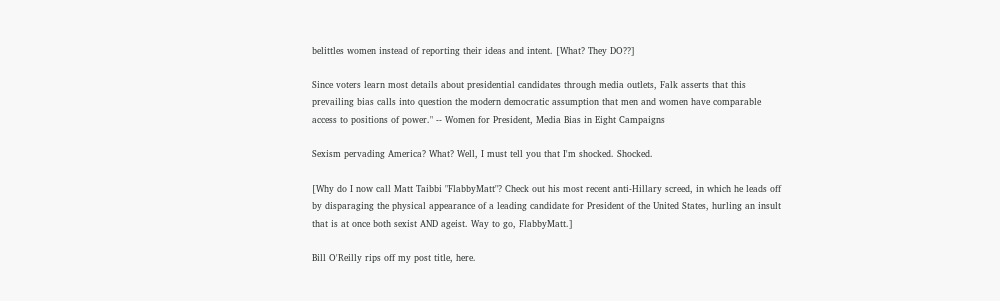belittles women instead of reporting their ideas and intent. [What? They DO??]

Since voters learn most details about presidential candidates through media outlets, Falk asserts that this prevailing bias calls into question the modern democratic assumption that men and women have comparable access to positions of power." -- Women for President, Media Bias in Eight Campaigns

Sexism pervading America? What? Well, I must tell you that I'm shocked. Shocked.

[Why do I now call Matt Taibbi "FlabbyMatt"? Check out his most recent anti-Hillary screed, in which he leads off by disparaging the physical appearance of a leading candidate for President of the United States, hurling an insult that is at once both sexist AND ageist. Way to go, FlabbyMatt.]

Bill O'Reilly rips off my post title, here.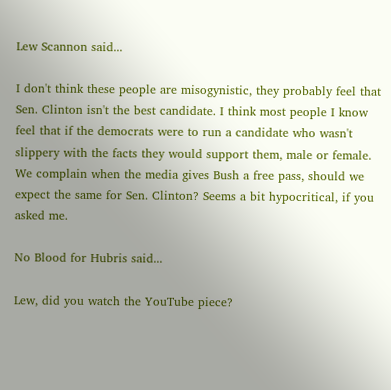Lew Scannon said...

I don't think these people are misogynistic, they probably feel that Sen. Clinton isn't the best candidate. I think most people I know feel that if the democrats were to run a candidate who wasn't slippery with the facts they would support them, male or female. We complain when the media gives Bush a free pass, should we expect the same for Sen. Clinton? Seems a bit hypocritical, if you asked me.

No Blood for Hubris said...

Lew, did you watch the YouTube piece?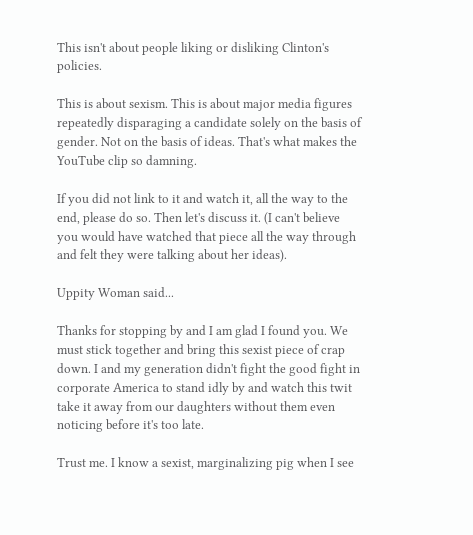This isn't about people liking or disliking Clinton's policies.

This is about sexism. This is about major media figures repeatedly disparaging a candidate solely on the basis of gender. Not on the basis of ideas. That's what makes the YouTube clip so damning.

If you did not link to it and watch it, all the way to the end, please do so. Then let's discuss it. (I can't believe you would have watched that piece all the way through and felt they were talking about her ideas).

Uppity Woman said...

Thanks for stopping by and I am glad I found you. We must stick together and bring this sexist piece of crap down. I and my generation didn't fight the good fight in corporate America to stand idly by and watch this twit take it away from our daughters without them even noticing before it's too late.

Trust me. I know a sexist, marginalizing pig when I see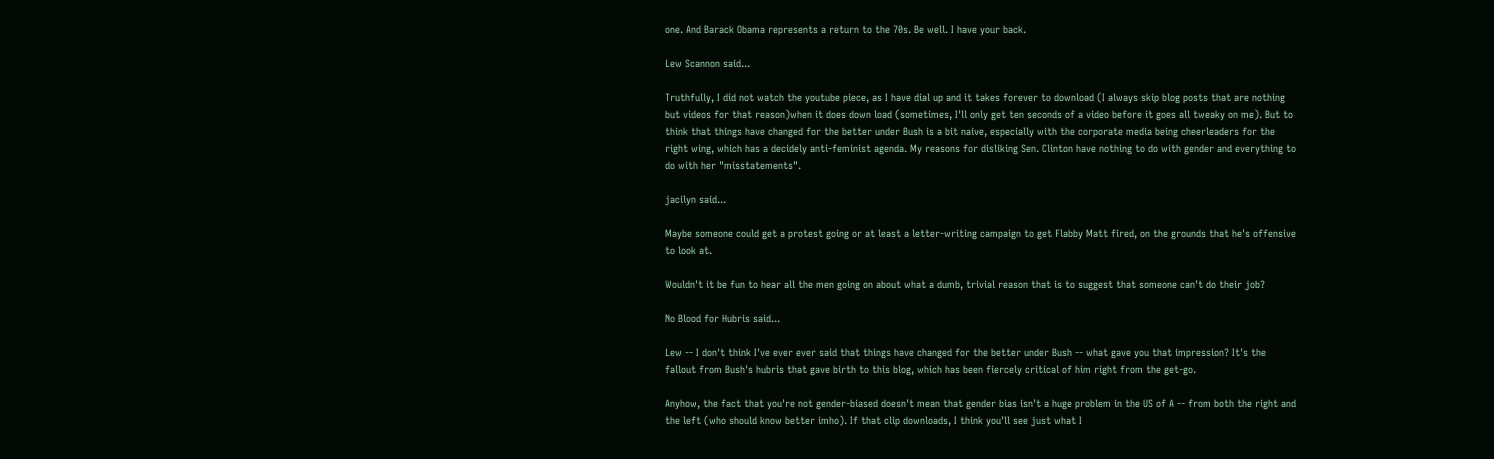one. And Barack Obama represents a return to the 70s. Be well. I have your back.

Lew Scannon said...

Truthfully, I did not watch the youtube piece, as I have dial up and it takes forever to download (I always skip blog posts that are nothing but videos for that reason)when it does down load (sometimes, I'll only get ten seconds of a video before it goes all tweaky on me). But to think that things have changed for the better under Bush is a bit naive, especially with the corporate media being cheerleaders for the right wing, which has a decidely anti-feminist agenda. My reasons for disliking Sen. Clinton have nothing to do with gender and everything to do with her "misstatements".

jacilyn said...

Maybe someone could get a protest going or at least a letter-writing campaign to get Flabby Matt fired, on the grounds that he's offensive to look at.

Wouldn't it be fun to hear all the men going on about what a dumb, trivial reason that is to suggest that someone can't do their job?

No Blood for Hubris said...

Lew -- I don't think I've ever ever said that things have changed for the better under Bush -- what gave you that impression? It's the fallout from Bush's hubris that gave birth to this blog, which has been fiercely critical of him right from the get-go.

Anyhow, the fact that you're not gender-biased doesn't mean that gender bias isn't a huge problem in the US of A -- from both the right and the left (who should know better imho). If that clip downloads, I think you'll see just what I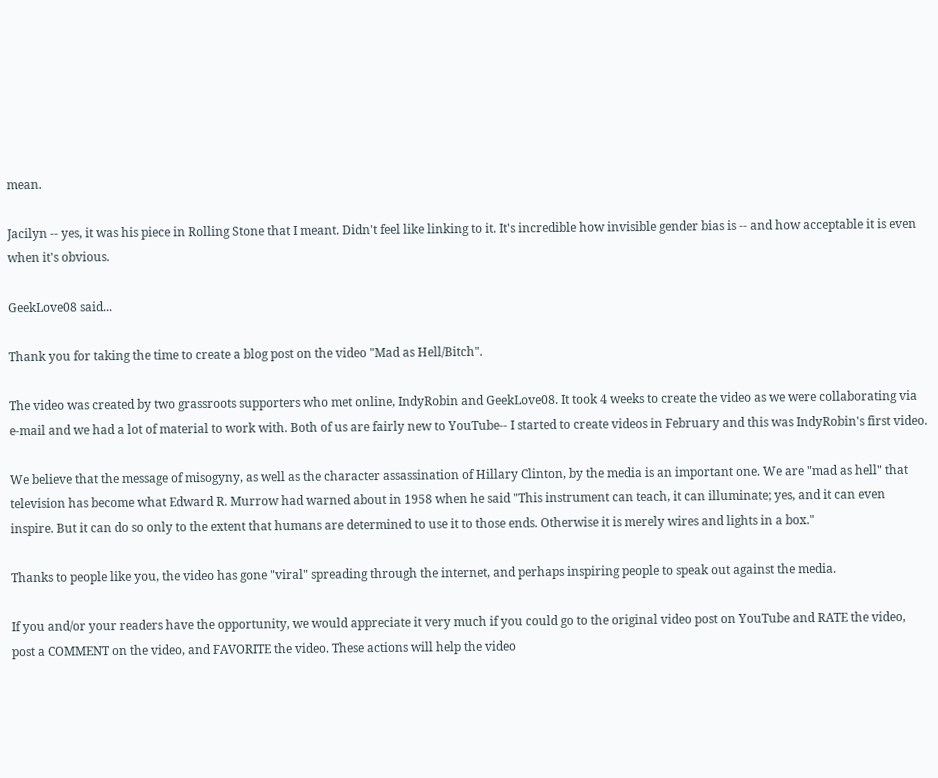mean.

Jacilyn -- yes, it was his piece in Rolling Stone that I meant. Didn't feel like linking to it. It's incredible how invisible gender bias is -- and how acceptable it is even when it's obvious.

GeekLove08 said...

Thank you for taking the time to create a blog post on the video "Mad as Hell/Bitch".

The video was created by two grassroots supporters who met online, IndyRobin and GeekLove08. It took 4 weeks to create the video as we were collaborating via e-mail and we had a lot of material to work with. Both of us are fairly new to YouTube-- I started to create videos in February and this was IndyRobin's first video.

We believe that the message of misogyny, as well as the character assassination of Hillary Clinton, by the media is an important one. We are "mad as hell" that television has become what Edward R. Murrow had warned about in 1958 when he said "This instrument can teach, it can illuminate; yes, and it can even inspire. But it can do so only to the extent that humans are determined to use it to those ends. Otherwise it is merely wires and lights in a box."

Thanks to people like you, the video has gone "viral" spreading through the internet, and perhaps inspiring people to speak out against the media.

If you and/or your readers have the opportunity, we would appreciate it very much if you could go to the original video post on YouTube and RATE the video, post a COMMENT on the video, and FAVORITE the video. These actions will help the video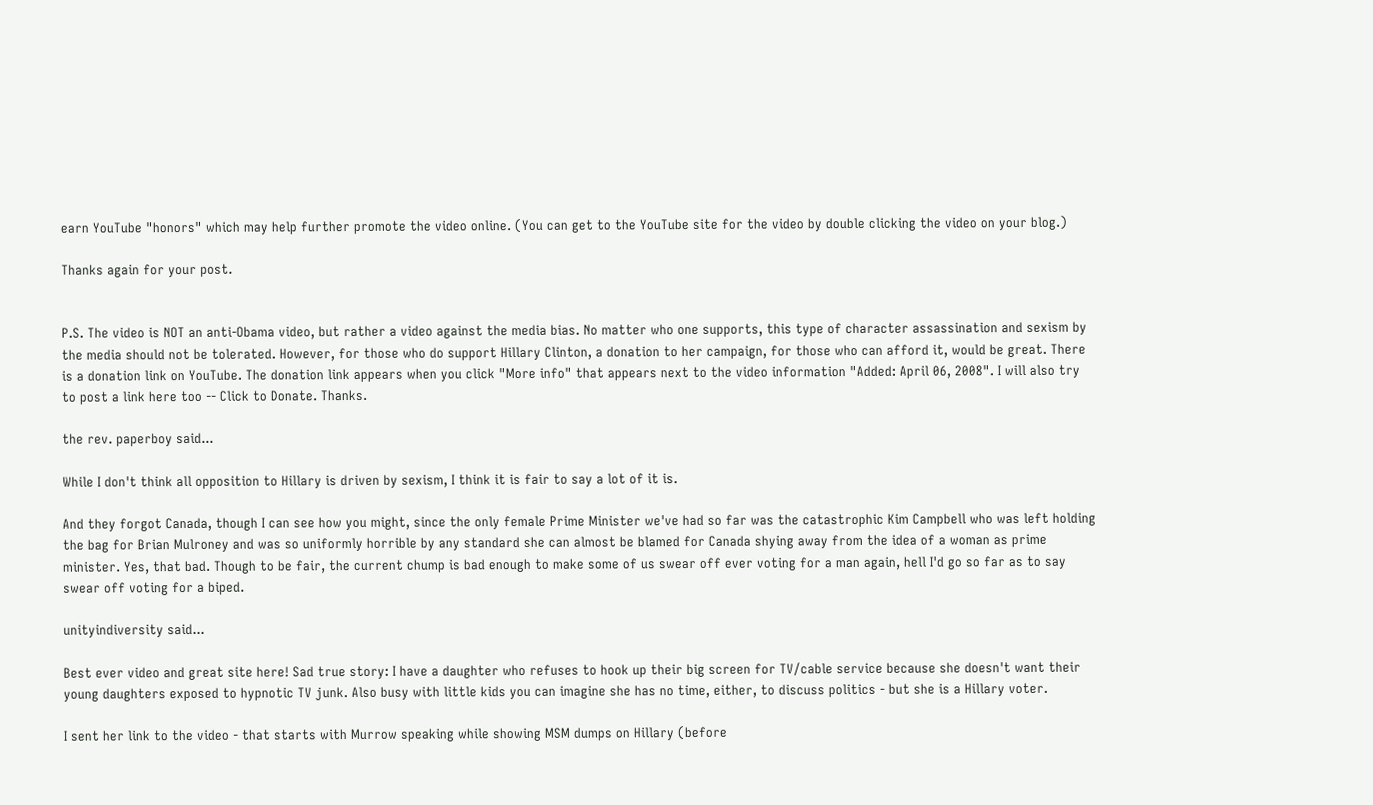earn YouTube "honors" which may help further promote the video online. (You can get to the YouTube site for the video by double clicking the video on your blog.)

Thanks again for your post.


P.S. The video is NOT an anti-Obama video, but rather a video against the media bias. No matter who one supports, this type of character assassination and sexism by the media should not be tolerated. However, for those who do support Hillary Clinton, a donation to her campaign, for those who can afford it, would be great. There is a donation link on YouTube. The donation link appears when you click "More info" that appears next to the video information "Added: April 06, 2008". I will also try to post a link here too -- Click to Donate. Thanks.

the rev. paperboy said...

While I don't think all opposition to Hillary is driven by sexism, I think it is fair to say a lot of it is.

And they forgot Canada, though I can see how you might, since the only female Prime Minister we've had so far was the catastrophic Kim Campbell who was left holding the bag for Brian Mulroney and was so uniformly horrible by any standard she can almost be blamed for Canada shying away from the idea of a woman as prime minister. Yes, that bad. Though to be fair, the current chump is bad enough to make some of us swear off ever voting for a man again, hell I'd go so far as to say swear off voting for a biped.

unityindiversity said...

Best ever video and great site here! Sad true story: I have a daughter who refuses to hook up their big screen for TV/cable service because she doesn't want their young daughters exposed to hypnotic TV junk. Also busy with little kids you can imagine she has no time, either, to discuss politics - but she is a Hillary voter.

I sent her link to the video - that starts with Murrow speaking while showing MSM dumps on Hillary (before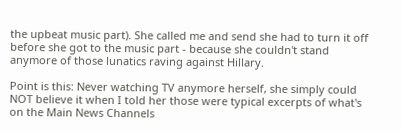the upbeat music part). She called me and send she had to turn it off before she got to the music part - because she couldn't stand anymore of those lunatics raving against Hillary.

Point is this: Never watching TV anymore herself, she simply could NOT believe it when I told her those were typical excerpts of what's on the Main News Channels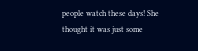people watch these days! She thought it was just some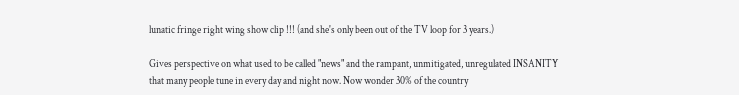lunatic fringe right wing show clip !!! (and she's only been out of the TV loop for 3 years.)

Gives perspective on what used to be called "news" and the rampant, unmitigated, unregulated INSANITY that many people tune in every day and night now. Now wonder 30% of the country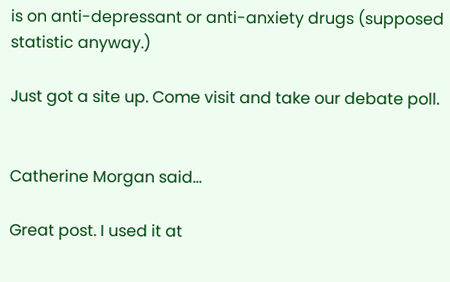is on anti-depressant or anti-anxiety drugs (supposed statistic anyway.)

Just got a site up. Come visit and take our debate poll.


Catherine Morgan said...

Great post. I used it at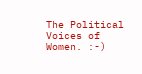The Political Voices of Women. :-)